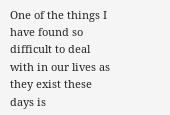One of the things I have found so difficult to deal with in our lives as they exist these days is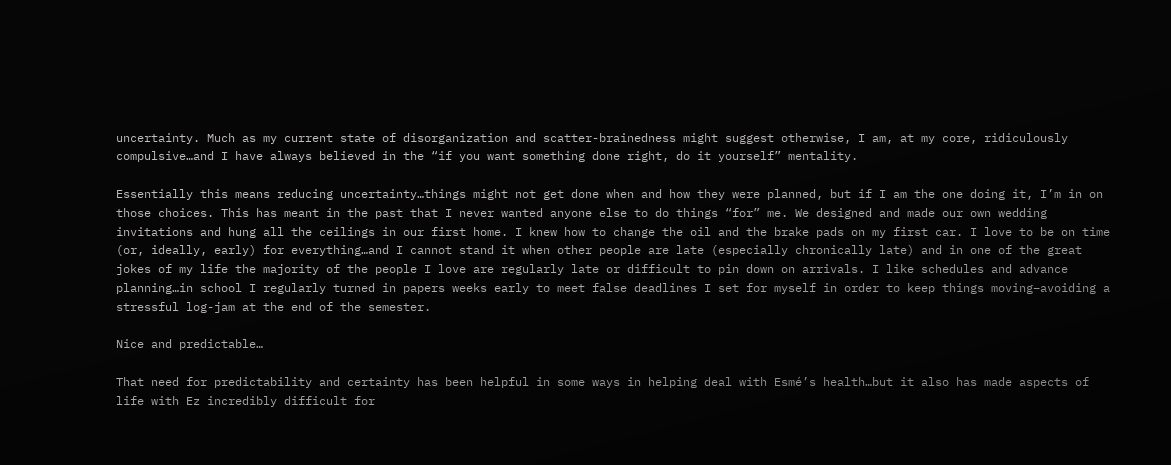uncertainty. Much as my current state of disorganization and scatter-brainedness might suggest otherwise, I am, at my core, ridiculously compulsive…and I have always believed in the “if you want something done right, do it yourself” mentality.

Essentially this means reducing uncertainty…things might not get done when and how they were planned, but if I am the one doing it, I’m in on those choices. This has meant in the past that I never wanted anyone else to do things “for” me. We designed and made our own wedding invitations and hung all the ceilings in our first home. I knew how to change the oil and the brake pads on my first car. I love to be on time (or, ideally, early) for everything…and I cannot stand it when other people are late (especially chronically late) and in one of the great jokes of my life the majority of the people I love are regularly late or difficult to pin down on arrivals. I like schedules and advance planning…in school I regularly turned in papers weeks early to meet false deadlines I set for myself in order to keep things moving–avoiding a stressful log-jam at the end of the semester.

Nice and predictable…

That need for predictability and certainty has been helpful in some ways in helping deal with Esmé’s health…but it also has made aspects of life with Ez incredibly difficult for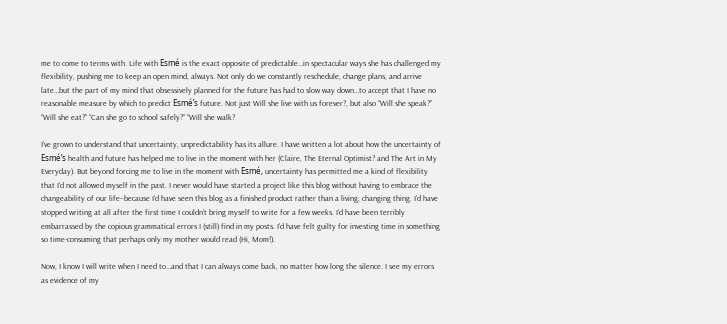me to come to terms with. Life with Esmé is the exact opposite of predictable…in spectacular ways she has challenged my flexibility, pushing me to keep an open mind, always. Not only do we constantly reschedule, change plans, and arrive late…but the part of my mind that obsessively planned for the future has had to slow way down…to accept that I have no reasonable measure by which to predict Esmé’s future. Not just Will she live with us forever?, but also “Will she speak?” “Will she eat?” “Can she go to school safely?” “Will she walk?

I’ve grown to understand that uncertainty, unpredictability has its allure. I have written a lot about how the uncertainty of Esmé’s health and future has helped me to live in the moment with her (Claire, The Eternal Optimist? and The Art in My Everyday). But beyond forcing me to live in the moment with Esmé, uncertainty has permitted me a kind of flexibility that I’d not allowed myself in the past. I never would have started a project like this blog without having to embrace the changeability of our life–because I’d have seen this blog as a finished product rather than a living, changing thing. I’d have stopped writing at all after the first time I couldn’t bring myself to write for a few weeks. I’d have been terribly embarrassed by the copious grammatical errors I (still) find in my posts. I’d have felt guilty for investing time in something so time-consuming that perhaps only my mother would read (Hi, Mom!).

Now, I know I will write when I need to…and that I can always come back, no matter how long the silence. I see my errors as evidence of my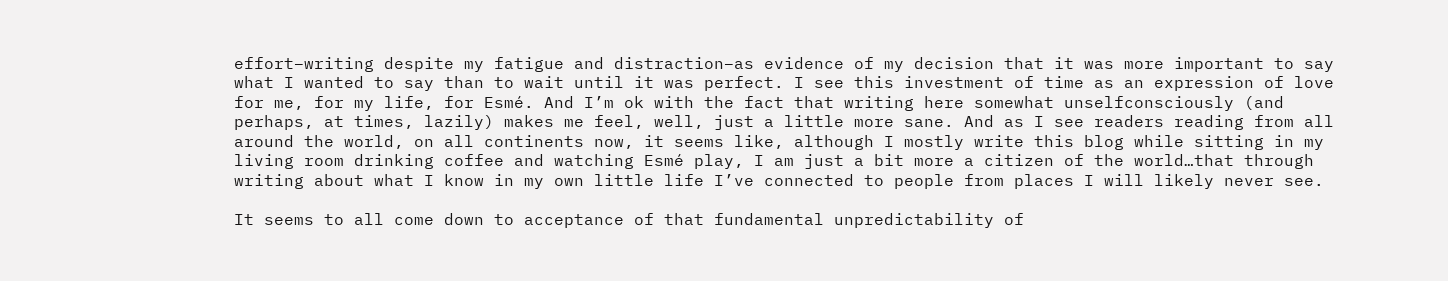effort–writing despite my fatigue and distraction–as evidence of my decision that it was more important to say what I wanted to say than to wait until it was perfect. I see this investment of time as an expression of love for me, for my life, for Esmé. And I’m ok with the fact that writing here somewhat unselfconsciously (and perhaps, at times, lazily) makes me feel, well, just a little more sane. And as I see readers reading from all around the world, on all continents now, it seems like, although I mostly write this blog while sitting in my living room drinking coffee and watching Esmé play, I am just a bit more a citizen of the world…that through writing about what I know in my own little life I’ve connected to people from places I will likely never see.

It seems to all come down to acceptance of that fundamental unpredictability of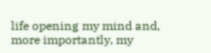life opening my mind and, more importantly, my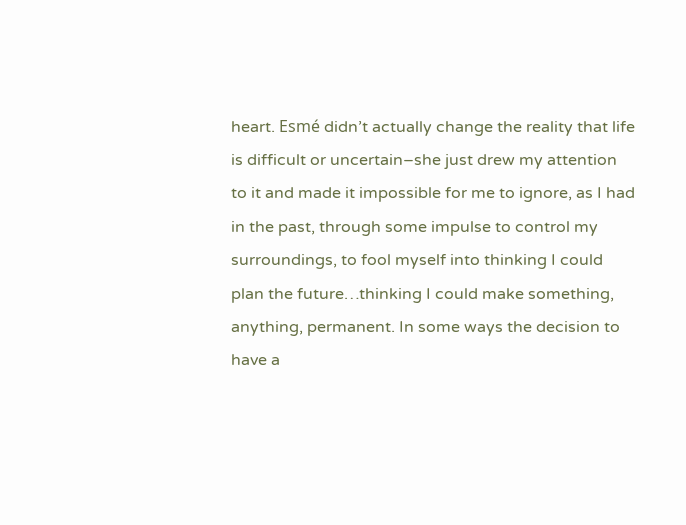heart. Esmé didn’t actually change the reality that life is difficult or uncertain–she just drew my attention to it and made it impossible for me to ignore, as I had in the past, through some impulse to control my surroundings, to fool myself into thinking I could plan the future…thinking I could make something, anything, permanent. In some ways the decision to have a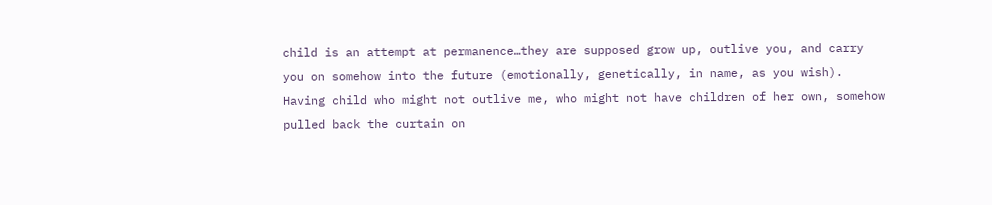child is an attempt at permanence…they are supposed grow up, outlive you, and carry you on somehow into the future (emotionally, genetically, in name, as you wish). Having child who might not outlive me, who might not have children of her own, somehow pulled back the curtain on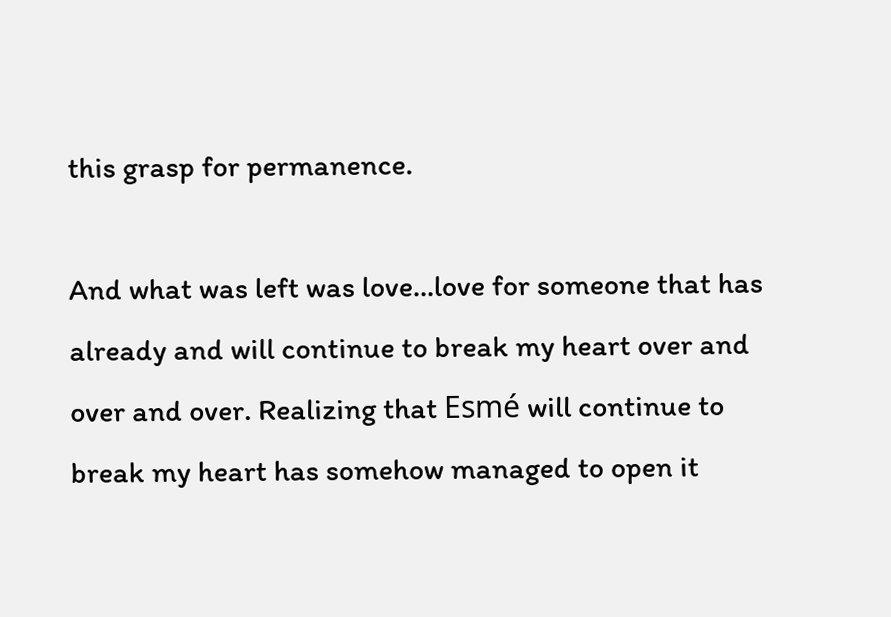this grasp for permanence.

And what was left was love…love for someone that has already and will continue to break my heart over and over and over. Realizing that Esmé will continue to break my heart has somehow managed to open it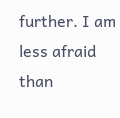further. I am less afraid than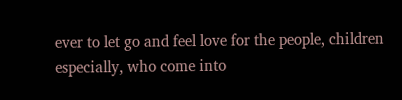ever to let go and feel love for the people, children especially, who come into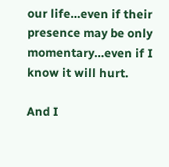our life…even if their presence may be only momentary…even if I know it will hurt.

And I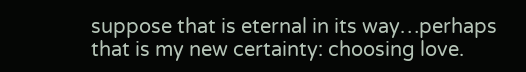suppose that is eternal in its way…perhaps that is my new certainty: choosing love.